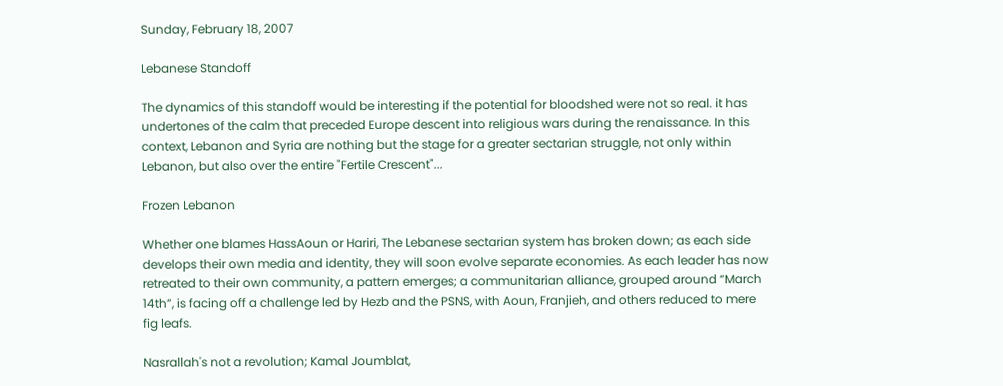Sunday, February 18, 2007

Lebanese Standoff

The dynamics of this standoff would be interesting if the potential for bloodshed were not so real. it has undertones of the calm that preceded Europe descent into religious wars during the renaissance. In this context, Lebanon and Syria are nothing but the stage for a greater sectarian struggle, not only within Lebanon, but also over the entire "Fertile Crescent"...

Frozen Lebanon

Whether one blames HassAoun or Hariri, The Lebanese sectarian system has broken down; as each side develops their own media and identity, they will soon evolve separate economies. As each leader has now retreated to their own community, a pattern emerges; a communitarian alliance, grouped around “March 14th”, is facing off a challenge led by Hezb and the PSNS, with Aoun, Franjieh, and others reduced to mere fig leafs.

Nasrallah's not a revolution; Kamal Joumblat,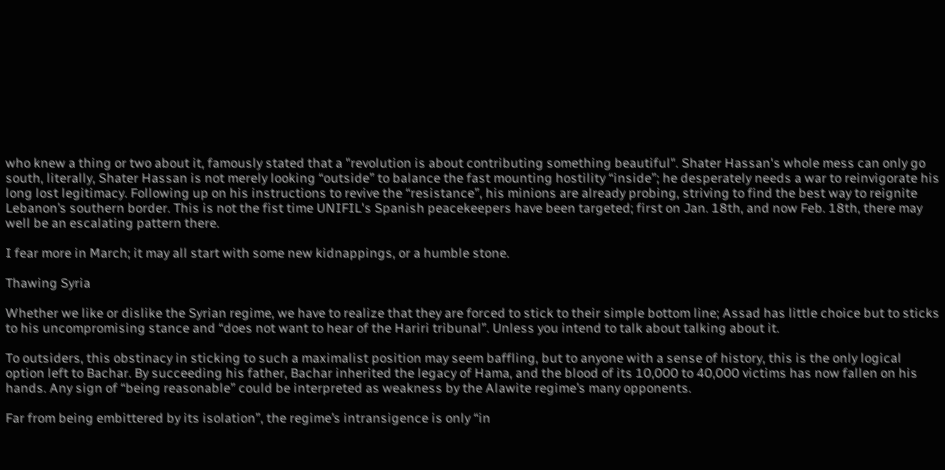who knew a thing or two about it, famously stated that a "revolution is about contributing something beautiful". Shater Hassan's whole mess can only go south, literally, Shater Hassan is not merely looking “outside” to balance the fast mounting hostility “inside”; he desperately needs a war to reinvigorate his long lost legitimacy. Following up on his instructions to revive the “resistance”, his minions are already probing, striving to find the best way to reignite Lebanon’s southern border. This is not the fist time UNIFIL's Spanish peacekeepers have been targeted; first on Jan. 18th, and now Feb. 18th, there may well be an escalating pattern there.

I fear more in March; it may all start with some new kidnappings, or a humble stone.

Thawing Syria

Whether we like or dislike the Syrian regime, we have to realize that they are forced to stick to their simple bottom line; Assad has little choice but to sticks to his uncompromising stance and “does not want to hear of the Hariri tribunal”. Unless you intend to talk about talking about it.

To outsiders, this obstinacy in sticking to such a maximalist position may seem baffling, but to anyone with a sense of history, this is the only logical option left to Bachar. By succeeding his father, Bachar inherited the legacy of Hama, and the blood of its 10,000 to 40,000 victims has now fallen on his hands. Any sign of “being reasonable” could be interpreted as weakness by the Alawite regime’s many opponents.

Far from being embittered by its isolation”, the regime’s intransigence is only “in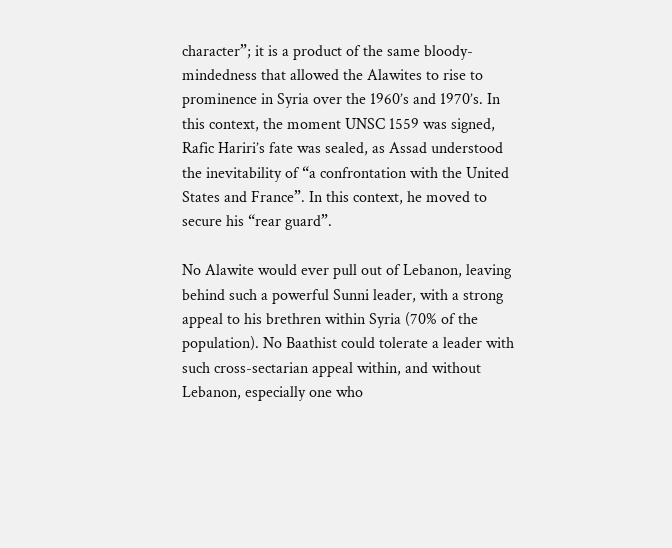character”; it is a product of the same bloody-mindedness that allowed the Alawites to rise to prominence in Syria over the 1960’s and 1970’s. In this context, the moment UNSC 1559 was signed, Rafic Hariri’s fate was sealed, as Assad understood the inevitability of “a confrontation with the United States and France”. In this context, he moved to secure his “rear guard”.

No Alawite would ever pull out of Lebanon, leaving behind such a powerful Sunni leader, with a strong appeal to his brethren within Syria (70% of the population). No Baathist could tolerate a leader with such cross-sectarian appeal within, and without Lebanon, especially one who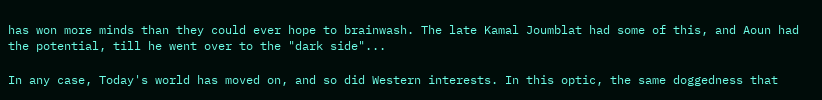has won more minds than they could ever hope to brainwash. The late Kamal Joumblat had some of this, and Aoun had the potential, till he went over to the "dark side"...

In any case, Today's world has moved on, and so did Western interests. In this optic, the same doggedness that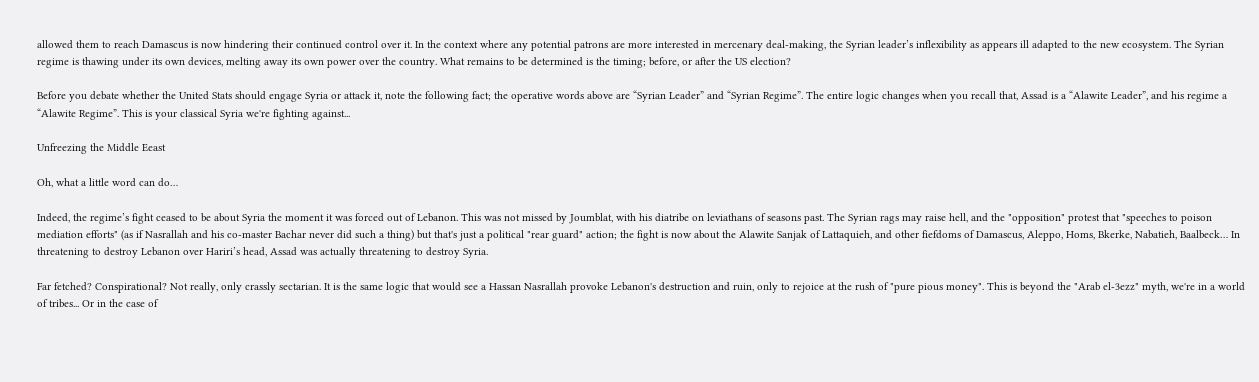allowed them to reach Damascus is now hindering their continued control over it. In the context where any potential patrons are more interested in mercenary deal-making, the Syrian leader’s inflexibility as appears ill adapted to the new ecosystem. The Syrian regime is thawing under its own devices, melting away its own power over the country. What remains to be determined is the timing; before, or after the US election?

Before you debate whether the United Stats should engage Syria or attack it, note the following fact; the operative words above are “Syrian Leader” and “Syrian Regime”. The entire logic changes when you recall that, Assad is a “Alawite Leader”, and his regime a “Alawite Regime”. This is your classical Syria we're fighting against...

Unfreezing the Middle Eeast

Oh, what a little word can do…

Indeed, the regime’s fight ceased to be about Syria the moment it was forced out of Lebanon. This was not missed by Joumblat, with his diatribe on leviathans of seasons past. The Syrian rags may raise hell, and the "opposition" protest that "speeches to poison mediation efforts" (as if Nasrallah and his co-master Bachar never did such a thing) but that's just a political "rear guard" action; the fight is now about the Alawite Sanjak of Lattaquieh, and other fiefdoms of Damascus, Aleppo, Homs, Bkerke, Nabatieh, Baalbeck… In threatening to destroy Lebanon over Hariri’s head, Assad was actually threatening to destroy Syria.

Far fetched? Conspirational? Not really, only crassly sectarian. It is the same logic that would see a Hassan Nasrallah provoke Lebanon's destruction and ruin, only to rejoice at the rush of "pure pious money". This is beyond the "Arab el-3ezz" myth, we're in a world of tribes... Or in the case of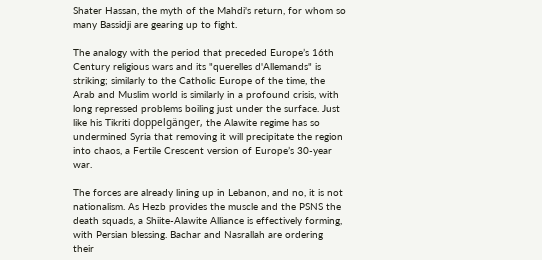Shater Hassan, the myth of the Mahdi's return, for whom so many Bassidji are gearing up to fight.

The analogy with the period that preceded Europe’s 16th Century religious wars and its "querelles d'Allemands" is striking; similarly to the Catholic Europe of the time, the Arab and Muslim world is similarly in a profound crisis, with long repressed problems boiling just under the surface. Just like his Tikriti doppelgänger, the Alawite regime has so undermined Syria that removing it will precipitate the region into chaos, a Fertile Crescent version of Europe’s 30-year war.

The forces are already lining up in Lebanon, and no, it is not nationalism. As Hezb provides the muscle and the PSNS the death squads, a Shiite-Alawite Alliance is effectively forming, with Persian blessing. Bachar and Nasrallah are ordering their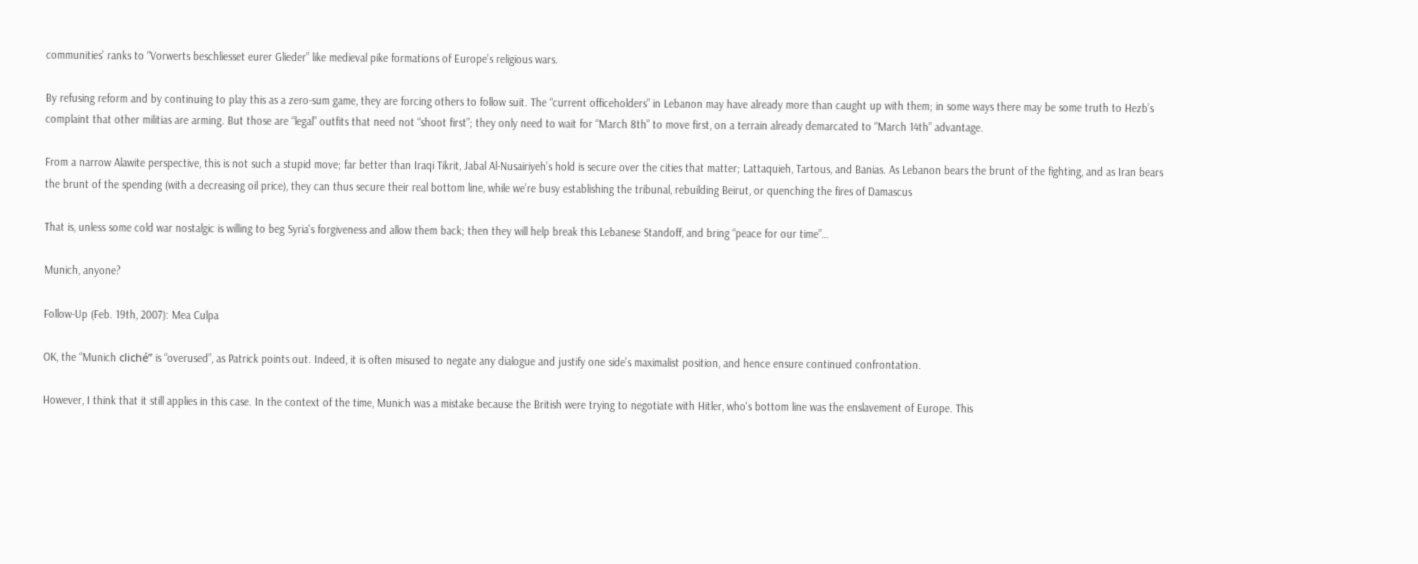communities’ ranks to “Vorwerts beschliesset eurer Glieder” like medieval pike formations of Europe’s religious wars.

By refusing reform and by continuing to play this as a zero-sum game, they are forcing others to follow suit. The “current officeholders” in Lebanon may have already more than caught up with them; in some ways there may be some truth to Hezb’s complaint that other militias are arming. But those are “legal” outfits that need not “shoot first”; they only need to wait for “March 8th” to move first, on a terrain already demarcated to “March 14th” advantage.

From a narrow Alawite perspective, this is not such a stupid move; far better than Iraqi Tikrit, Jabal Al-Nusairiyeh’s hold is secure over the cities that matter; Lattaquieh, Tartous, and Banias. As Lebanon bears the brunt of the fighting, and as Iran bears the brunt of the spending (with a decreasing oil price), they can thus secure their real bottom line, while we’re busy establishing the tribunal, rebuilding Beirut, or quenching the fires of Damascus

That is, unless some cold war nostalgic is willing to beg Syria's forgiveness and allow them back; then they will help break this Lebanese Standoff, and bring “peace for our time”…

Munich, anyone?

Follow-Up (Feb. 19th, 2007): Mea Culpa

OK, the “Munich cliché” is “overused”, as Patrick points out. Indeed, it is often misused to negate any dialogue and justify one side’s maximalist position, and hence ensure continued confrontation.

However, I think that it still applies in this case. In the context of the time, Munich was a mistake because the British were trying to negotiate with Hitler, who's bottom line was the enslavement of Europe. This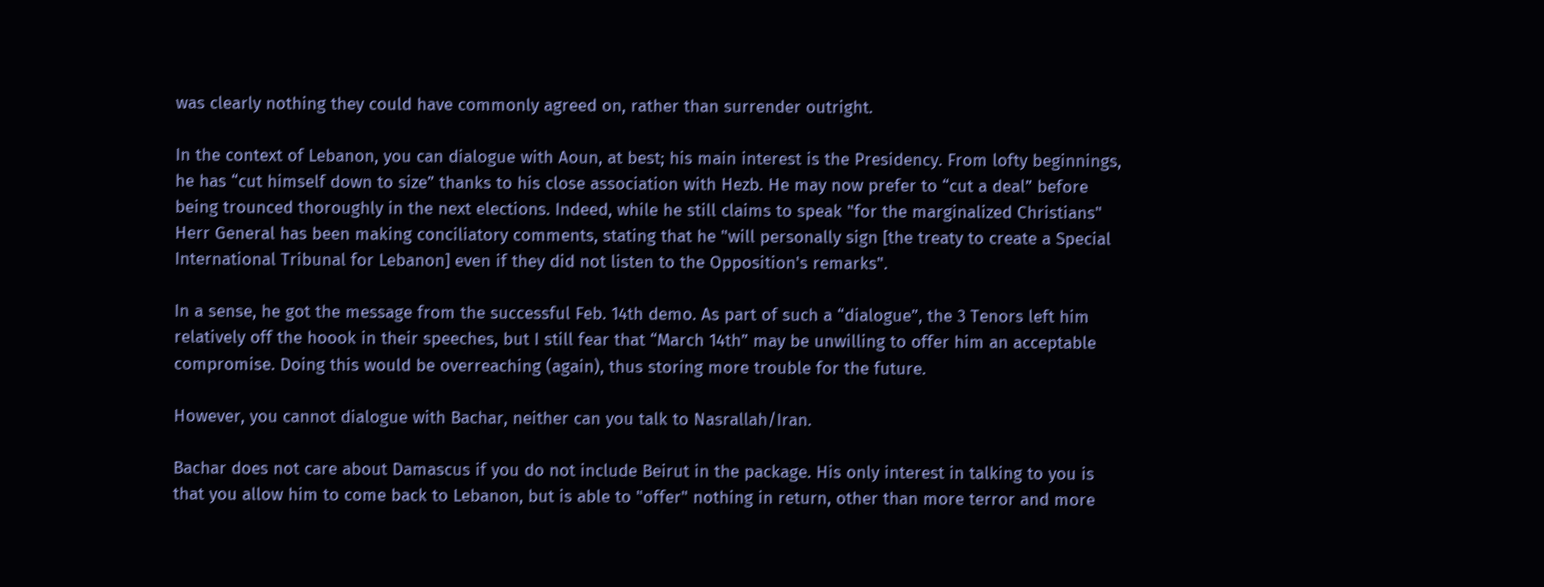was clearly nothing they could have commonly agreed on, rather than surrender outright.

In the context of Lebanon, you can dialogue with Aoun, at best; his main interest is the Presidency. From lofty beginnings, he has “cut himself down to size” thanks to his close association with Hezb. He may now prefer to “cut a deal” before being trounced thoroughly in the next elections. Indeed, while he still claims to speak "for the marginalized Christians" Herr General has been making conciliatory comments, stating that he "will personally sign [the treaty to create a Special International Tribunal for Lebanon] even if they did not listen to the Opposition's remarks".

In a sense, he got the message from the successful Feb. 14th demo. As part of such a “dialogue”, the 3 Tenors left him relatively off the hoook in their speeches, but I still fear that “March 14th” may be unwilling to offer him an acceptable compromise. Doing this would be overreaching (again), thus storing more trouble for the future.

However, you cannot dialogue with Bachar, neither can you talk to Nasrallah/Iran.

Bachar does not care about Damascus if you do not include Beirut in the package. His only interest in talking to you is that you allow him to come back to Lebanon, but is able to "offer" nothing in return, other than more terror and more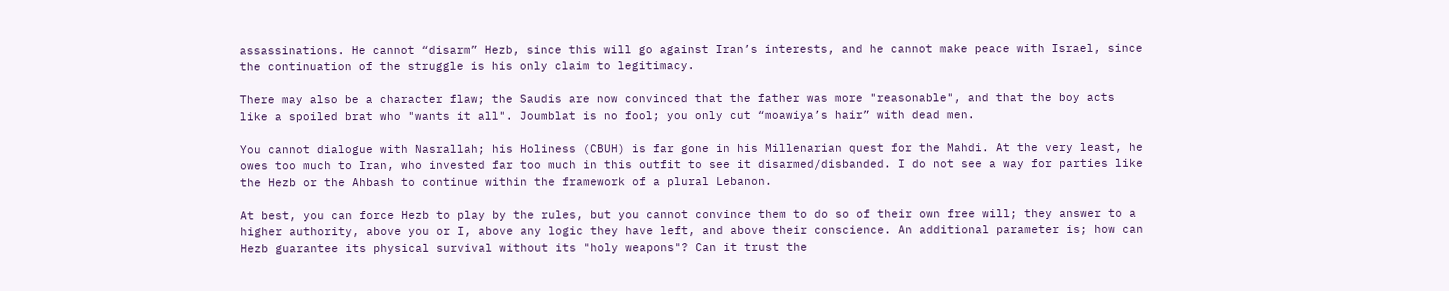assassinations. He cannot “disarm” Hezb, since this will go against Iran’s interests, and he cannot make peace with Israel, since the continuation of the struggle is his only claim to legitimacy.

There may also be a character flaw; the Saudis are now convinced that the father was more "reasonable", and that the boy acts like a spoiled brat who "wants it all". Joumblat is no fool; you only cut “moawiya’s hair” with dead men.

You cannot dialogue with Nasrallah; his Holiness (CBUH) is far gone in his Millenarian quest for the Mahdi. At the very least, he owes too much to Iran, who invested far too much in this outfit to see it disarmed/disbanded. I do not see a way for parties like the Hezb or the Ahbash to continue within the framework of a plural Lebanon.

At best, you can force Hezb to play by the rules, but you cannot convince them to do so of their own free will; they answer to a higher authority, above you or I, above any logic they have left, and above their conscience. An additional parameter is; how can Hezb guarantee its physical survival without its "holy weapons"? Can it trust the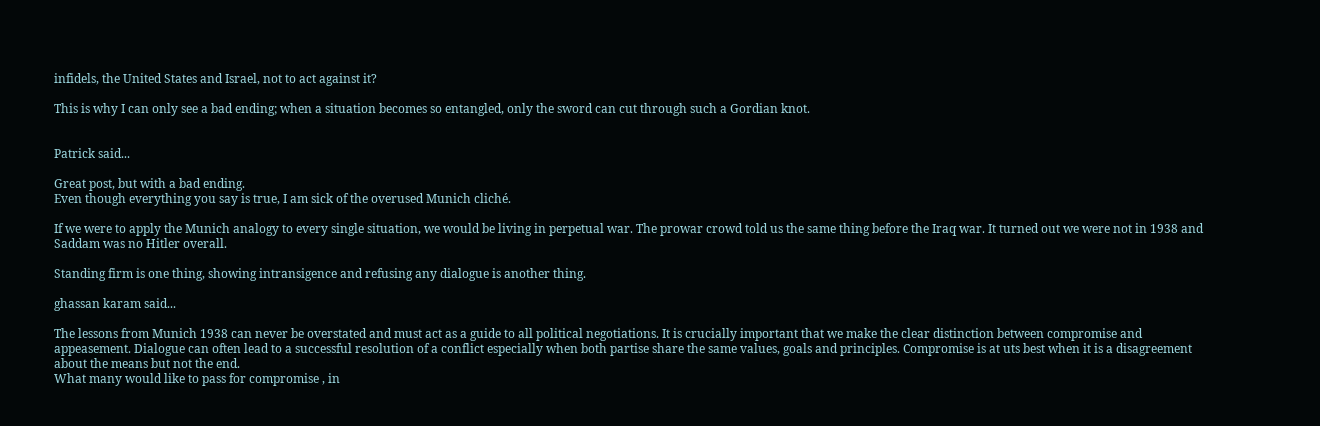infidels, the United States and Israel, not to act against it?

This is why I can only see a bad ending; when a situation becomes so entangled, only the sword can cut through such a Gordian knot.


Patrick said...

Great post, but with a bad ending.
Even though everything you say is true, I am sick of the overused Munich cliché.

If we were to apply the Munich analogy to every single situation, we would be living in perpetual war. The prowar crowd told us the same thing before the Iraq war. It turned out we were not in 1938 and Saddam was no Hitler overall.

Standing firm is one thing, showing intransigence and refusing any dialogue is another thing.

ghassan karam said...

The lessons from Munich 1938 can never be overstated and must act as a guide to all political negotiations. It is crucially important that we make the clear distinction between compromise and appeasement. Dialogue can often lead to a successful resolution of a conflict especially when both partise share the same values, goals and principles. Compromise is at uts best when it is a disagreement about the means but not the end.
What many would like to pass for compromise , in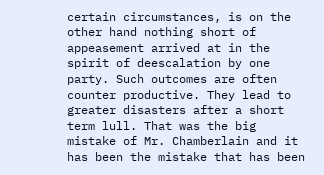certain circumstances, is on the other hand nothing short of appeasement arrived at in the spirit of deescalation by one party. Such outcomes are often counter productive. They lead to greater disasters after a short term lull. That was the big mistake of Mr. Chamberlain and it has been the mistake that has been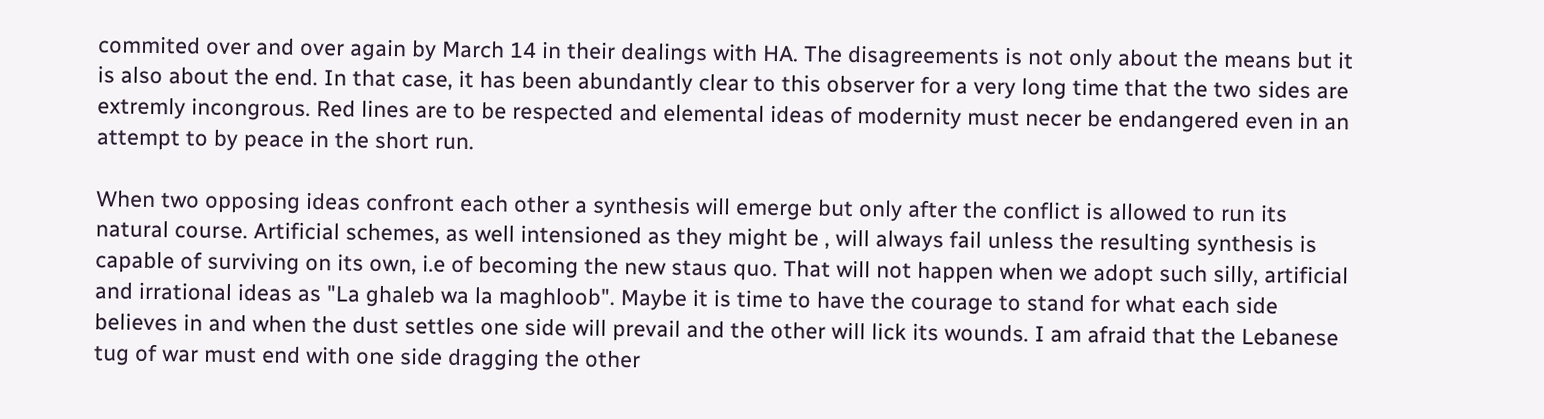commited over and over again by March 14 in their dealings with HA. The disagreements is not only about the means but it is also about the end. In that case, it has been abundantly clear to this observer for a very long time that the two sides are extremly incongrous. Red lines are to be respected and elemental ideas of modernity must necer be endangered even in an attempt to by peace in the short run.

When two opposing ideas confront each other a synthesis will emerge but only after the conflict is allowed to run its natural course. Artificial schemes, as well intensioned as they might be , will always fail unless the resulting synthesis is capable of surviving on its own, i.e of becoming the new staus quo. That will not happen when we adopt such silly, artificial and irrational ideas as "La ghaleb wa la maghloob". Maybe it is time to have the courage to stand for what each side believes in and when the dust settles one side will prevail and the other will lick its wounds. I am afraid that the Lebanese tug of war must end with one side dragging the other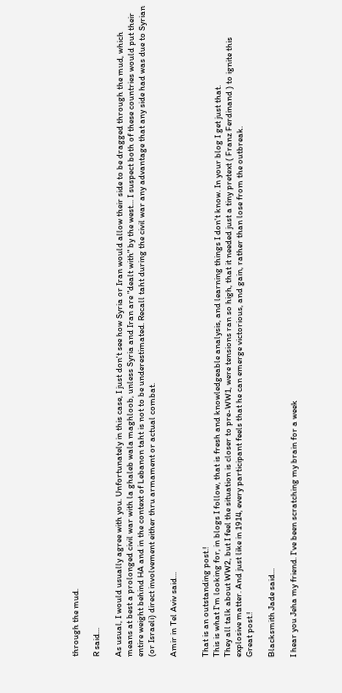through the mud.

R said...

As usual, I would usually agree with you. Unfortunately in this case, I just don't see how Syria or Iran would allow their side to be dragged through the mud, which means at best a prolonged civil war with la ghaleb wala maghloob, unless Syria and Iran are "dealt with" by the west... I suspect both of these countries would put their entire weight behind HA and in the context of Lebanon taht is not to be underestimated. Recall taht during the civil war any advantage that any side had was due to Syrian (or Israeli) direct involvement either thru armament or actual combat.

Amir in Tel Aviv said...


That is an outstanding post.!
This is what I'm looking for, in blogs I follow, that is fresh and knowledgeable analysis, and learning things I don't know. In your blog I get just that.
They all talk about WW2, but I feel the situation is closer to pre-WW1, were tensions ran so high, that it needed just a tiny pretext ( Franz Ferdinand ) to ignite this explosive matter. And just like in 1914, every participant feels that he can emerge victorious, and gain, rather than lose from the outbreak.
Great post.!

Blacksmith Jade said...

I hear you Jeha my friend. I've been scratching my brain for a week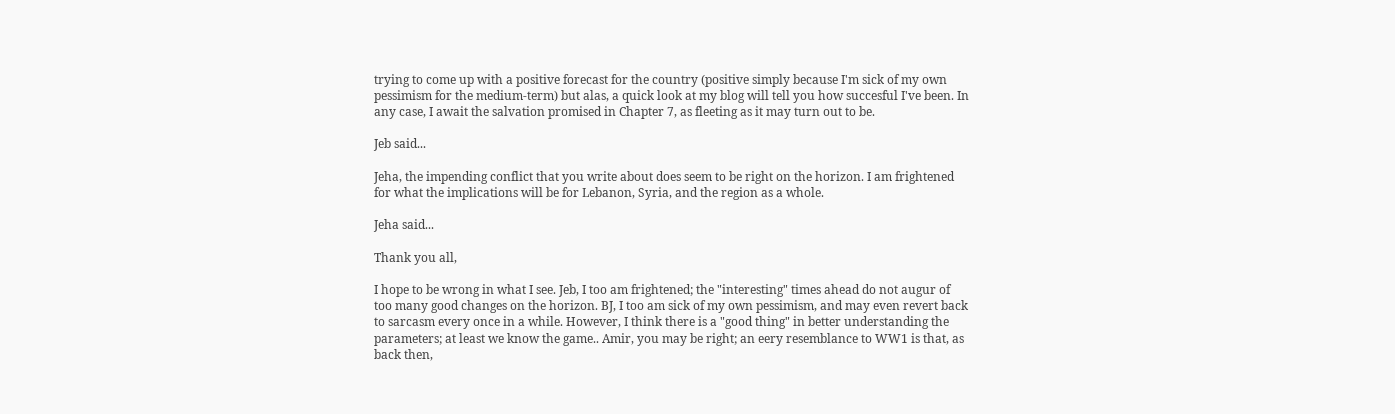trying to come up with a positive forecast for the country (positive simply because I'm sick of my own pessimism for the medium-term) but alas, a quick look at my blog will tell you how succesful I've been. In any case, I await the salvation promised in Chapter 7, as fleeting as it may turn out to be.

Jeb said...

Jeha, the impending conflict that you write about does seem to be right on the horizon. I am frightened for what the implications will be for Lebanon, Syria, and the region as a whole.

Jeha said...

Thank you all,

I hope to be wrong in what I see. Jeb, I too am frightened; the "interesting" times ahead do not augur of too many good changes on the horizon. BJ, I too am sick of my own pessimism, and may even revert back to sarcasm every once in a while. However, I think there is a "good thing" in better understanding the parameters; at least we know the game.. Amir, you may be right; an eery resemblance to WW1 is that, as back then,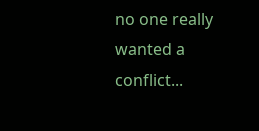no one really wanted a conflict...